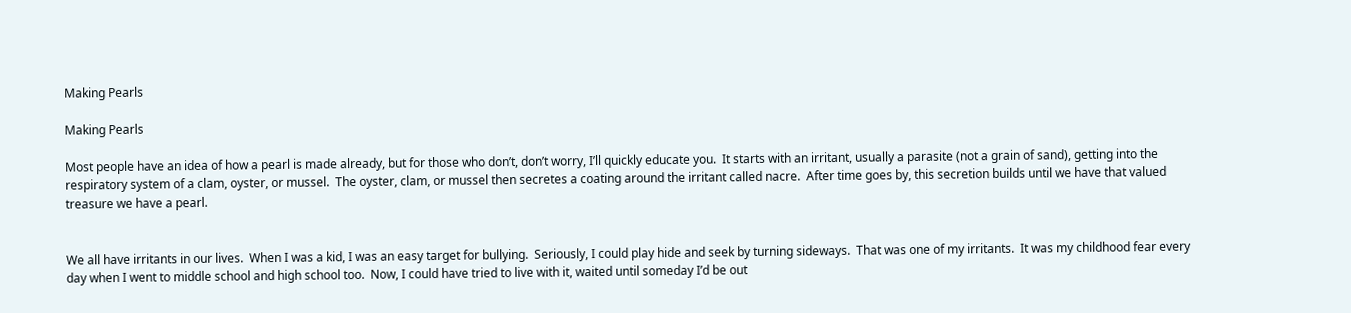Making Pearls

Making Pearls

Most people have an idea of how a pearl is made already, but for those who don’t, don’t worry, I’ll quickly educate you.  It starts with an irritant, usually a parasite (not a grain of sand), getting into the respiratory system of a clam, oyster, or mussel.  The oyster, clam, or mussel then secretes a coating around the irritant called nacre.  After time goes by, this secretion builds until we have that valued treasure we have a pearl.


We all have irritants in our lives.  When I was a kid, I was an easy target for bullying.  Seriously, I could play hide and seek by turning sideways.  That was one of my irritants.  It was my childhood fear every day when I went to middle school and high school too.  Now, I could have tried to live with it, waited until someday I’d be out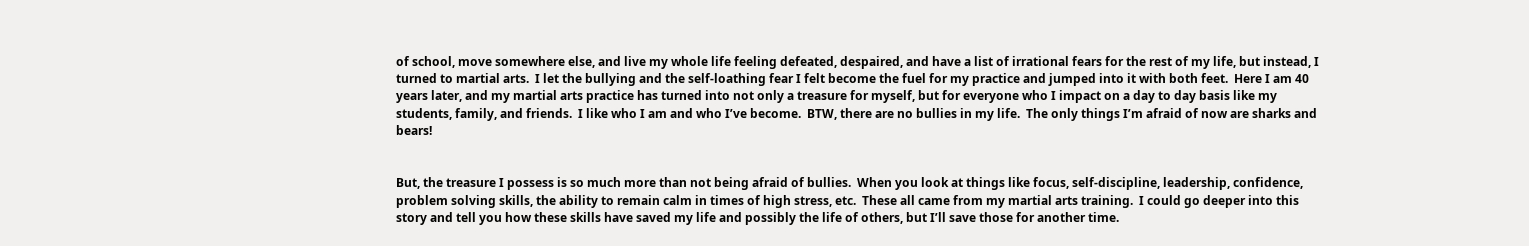of school, move somewhere else, and live my whole life feeling defeated, despaired, and have a list of irrational fears for the rest of my life, but instead, I turned to martial arts.  I let the bullying and the self-loathing fear I felt become the fuel for my practice and jumped into it with both feet.  Here I am 40 years later, and my martial arts practice has turned into not only a treasure for myself, but for everyone who I impact on a day to day basis like my students, family, and friends.  I like who I am and who I’ve become.  BTW, there are no bullies in my life.  The only things I’m afraid of now are sharks and bears!


But, the treasure I possess is so much more than not being afraid of bullies.  When you look at things like focus, self-discipline, leadership, confidence, problem solving skills, the ability to remain calm in times of high stress, etc.  These all came from my martial arts training.  I could go deeper into this story and tell you how these skills have saved my life and possibly the life of others, but I’ll save those for another time.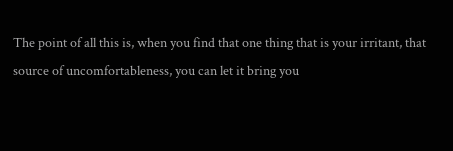The point of all this is, when you find that one thing that is your irritant, that source of uncomfortableness, you can let it bring you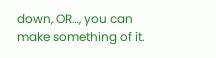down, OR…, you can make something of it.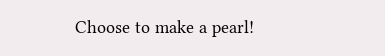Choose to make a pearl!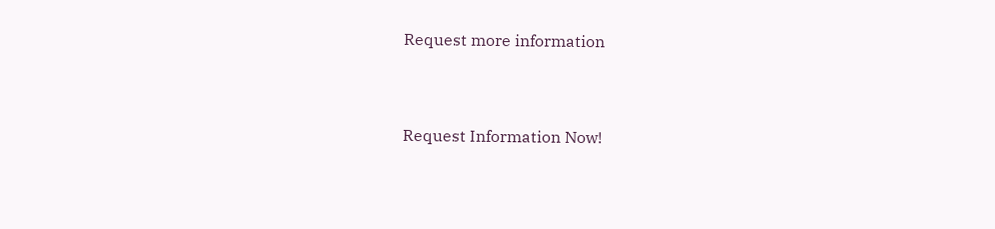Request more information


Request Information Now!